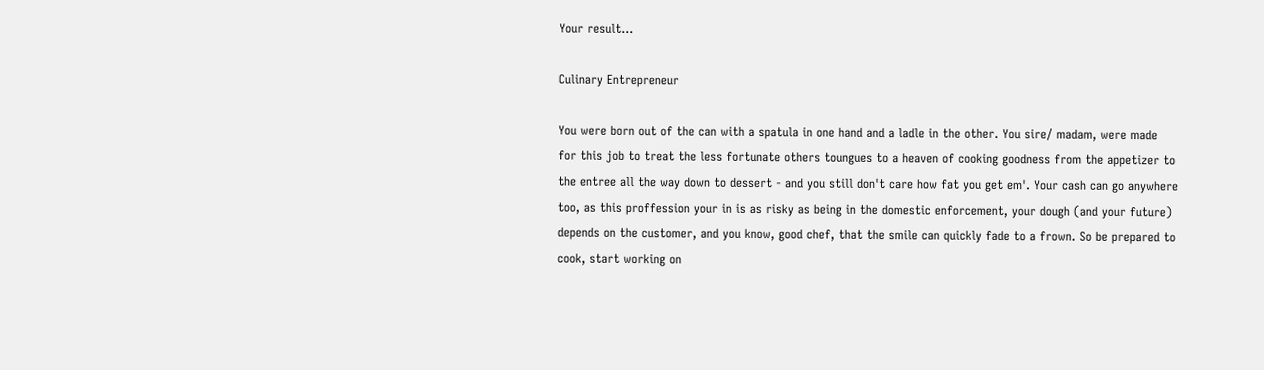Your result...

Culinary Entrepreneur

You were born out of the can with a spatula in one hand and a ladle in the other. You sire/ madam, were made for this job to treat the less fortunate others toungues to a heaven of cooking goodness from the appetizer to the entree all the way down to dessert - and you still don't care how fat you get em'. Your cash can go anywhere too, as this proffession your in is as risky as being in the domestic enforcement, your dough (and your future) depends on the customer, and you know, good chef, that the smile can quickly fade to a frown. So be prepared to cook, start working on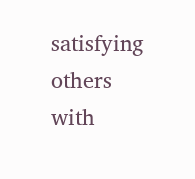satisfying others with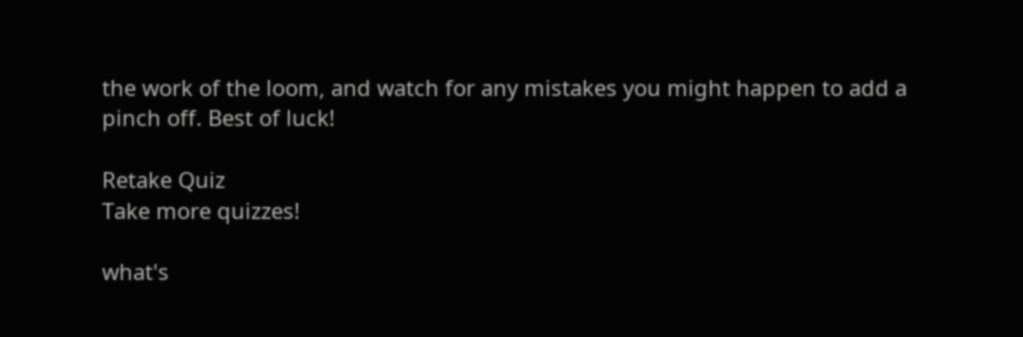the work of the loom, and watch for any mistakes you might happen to add a pinch off. Best of luck!

Retake Quiz
Take more quizzes!

what's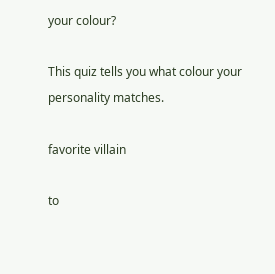your colour?

This quiz tells you what colour your personality matches.

favorite villain

to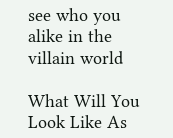see who you alike in the villain world

What Will You Look Like As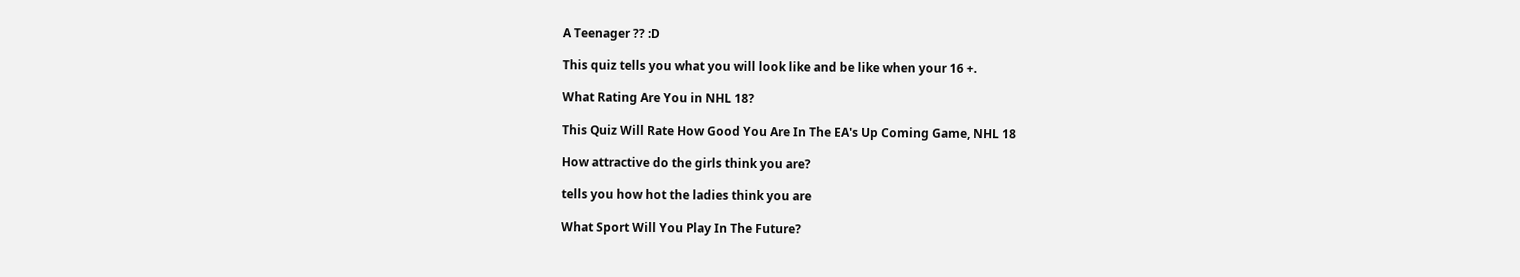A Teenager ?? :D

This quiz tells you what you will look like and be like when your 16 +.

What Rating Are You in NHL 18?

This Quiz Will Rate How Good You Are In The EA's Up Coming Game, NHL 18

How attractive do the girls think you are?

tells you how hot the ladies think you are

What Sport Will You Play In The Future?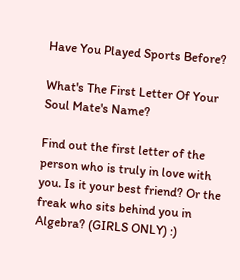Have You Played Sports Before?

What's The First Letter Of Your Soul Mate's Name?

Find out the first letter of the person who is truly in love with you. Is it your best friend? Or the freak who sits behind you in Algebra? (GIRLS ONLY) :)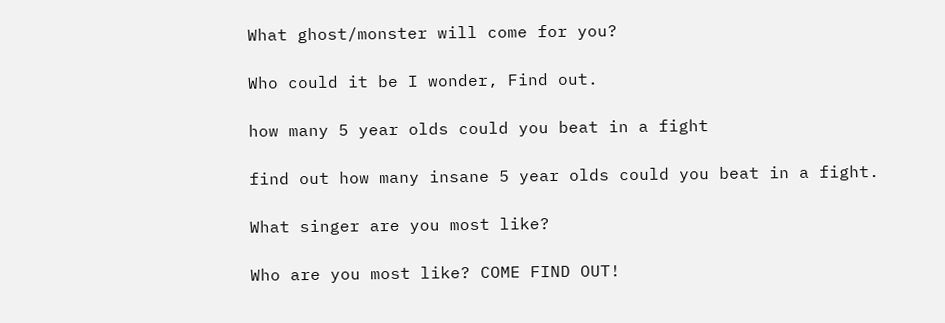What ghost/monster will come for you?

Who could it be I wonder, Find out.

how many 5 year olds could you beat in a fight

find out how many insane 5 year olds could you beat in a fight.

What singer are you most like?

Who are you most like? COME FIND OUT!